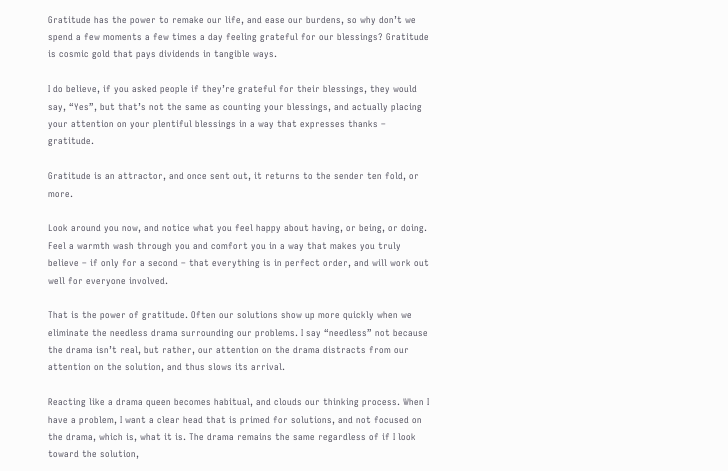Gratitude has the power to remake our life, and ease our burdens, so why don’t we spend a few moments a few times a day feeling grateful for our blessings? Gratitude is cosmic gold that pays dividends in tangible ways.

I do believe, if you asked people if they’re grateful for their blessings, they would say, “Yes”, but that’s not the same as counting your blessings, and actually placing your attention on your plentiful blessings in a way that expresses thanks – gratitude.

Gratitude is an attractor, and once sent out, it returns to the sender ten fold, or more.

Look around you now, and notice what you feel happy about having, or being, or doing. Feel a warmth wash through you and comfort you in a way that makes you truly believe – if only for a second – that everything is in perfect order, and will work out well for everyone involved.

That is the power of gratitude. Often our solutions show up more quickly when we eliminate the needless drama surrounding our problems. I say “needless” not because the drama isn’t real, but rather, our attention on the drama distracts from our attention on the solution, and thus slows its arrival.

Reacting like a drama queen becomes habitual, and clouds our thinking process. When I have a problem, I want a clear head that is primed for solutions, and not focused on the drama, which is, what it is. The drama remains the same regardless of if I look toward the solution,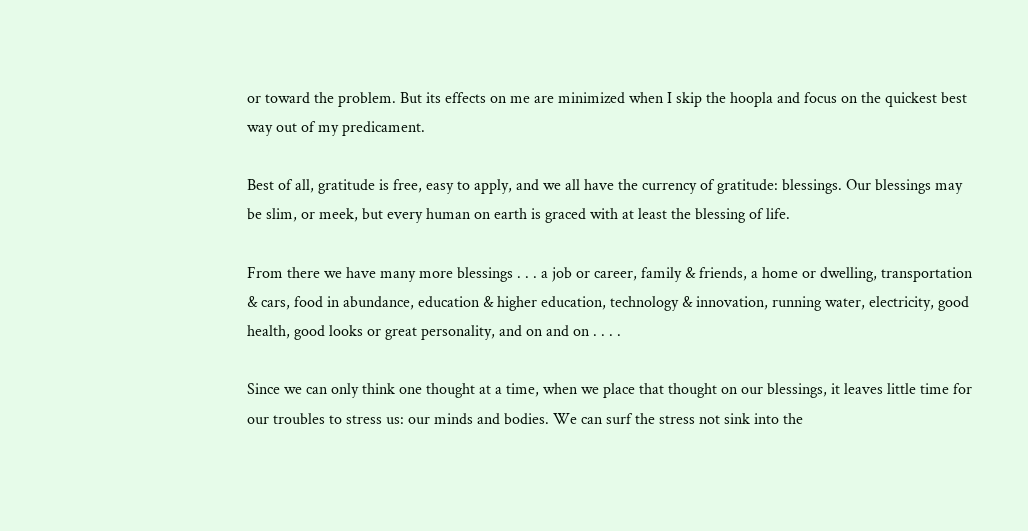or toward the problem. But its effects on me are minimized when I skip the hoopla and focus on the quickest best way out of my predicament.

Best of all, gratitude is free, easy to apply, and we all have the currency of gratitude: blessings. Our blessings may be slim, or meek, but every human on earth is graced with at least the blessing of life.

From there we have many more blessings . . . a job or career, family & friends, a home or dwelling, transportation & cars, food in abundance, education & higher education, technology & innovation, running water, electricity, good health, good looks or great personality, and on and on . . . .

Since we can only think one thought at a time, when we place that thought on our blessings, it leaves little time for our troubles to stress us: our minds and bodies. We can surf the stress not sink into the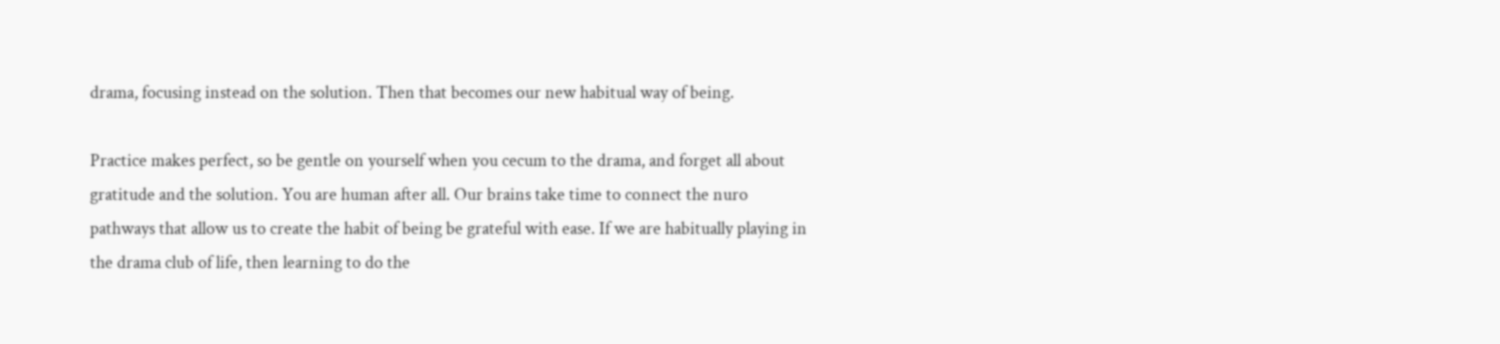drama, focusing instead on the solution. Then that becomes our new habitual way of being.

Practice makes perfect, so be gentle on yourself when you cecum to the drama, and forget all about gratitude and the solution. You are human after all. Our brains take time to connect the nuro pathways that allow us to create the habit of being be grateful with ease. If we are habitually playing in the drama club of life, then learning to do the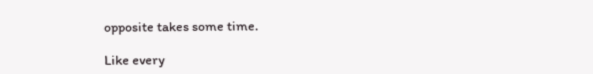opposite takes some time.

Like every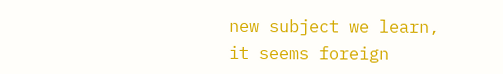new subject we learn, it seems foreign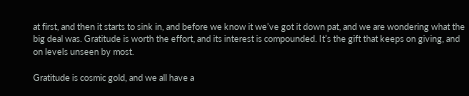at first, and then it starts to sink in, and before we know it we’ve got it down pat, and we are wondering what the big deal was. Gratitude is worth the effort, and its interest is compounded. It’s the gift that keeps on giving, and on levels unseen by most.

Gratitude is cosmic gold, and we all have a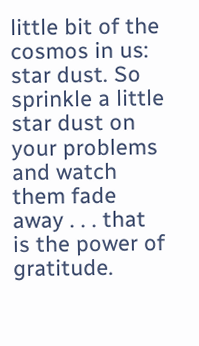little bit of the cosmos in us: star dust. So sprinkle a little star dust on your problems and watch them fade away . . . that is the power of gratitude.